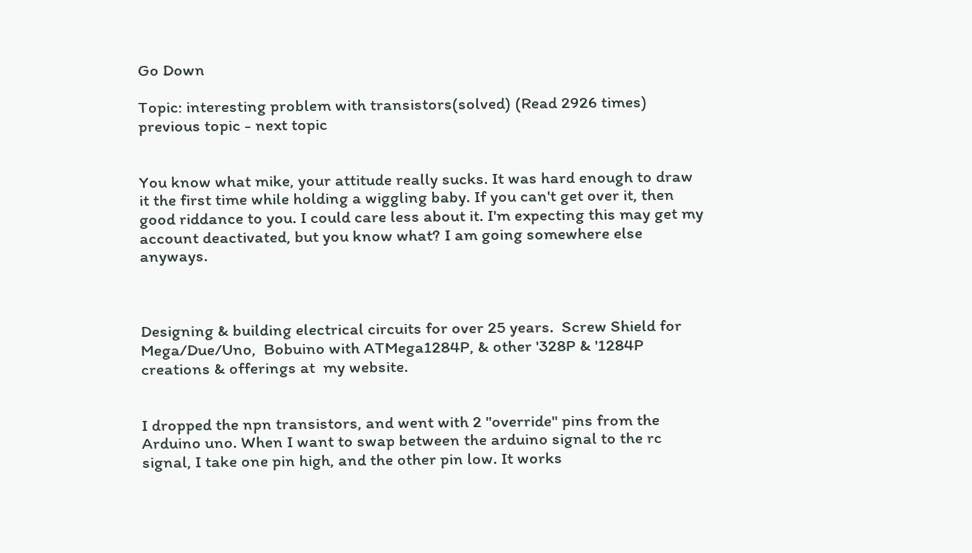Go Down

Topic: interesting problem with transistors(solved) (Read 2926 times) previous topic - next topic


You know what mike, your attitude really sucks. It was hard enough to draw it the first time while holding a wiggling baby. If you can't get over it, then good riddance to you. I could care less about it. I'm expecting this may get my account deactivated, but you know what? I am going somewhere else anyways.



Designing & building electrical circuits for over 25 years.  Screw Shield for Mega/Due/Uno,  Bobuino with ATMega1284P, & other '328P & '1284P creations & offerings at  my website.


I dropped the npn transistors, and went with 2 "override" pins from the Arduino uno. When I want to swap between the arduino signal to the rc signal, I take one pin high, and the other pin low. It works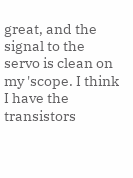great, and the signal to the servo is clean on my 'scope. I think I have the transistors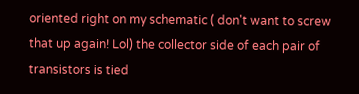oriented right on my schematic ( don't want to screw that up again! Lol) the collector side of each pair of transistors is tied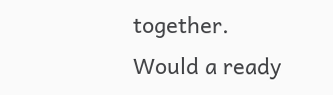together. Would a ready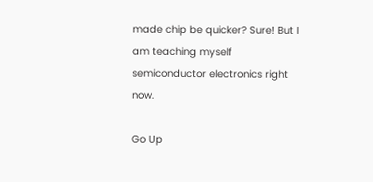made chip be quicker? Sure! But I am teaching myself semiconductor electronics right now.

Go Up